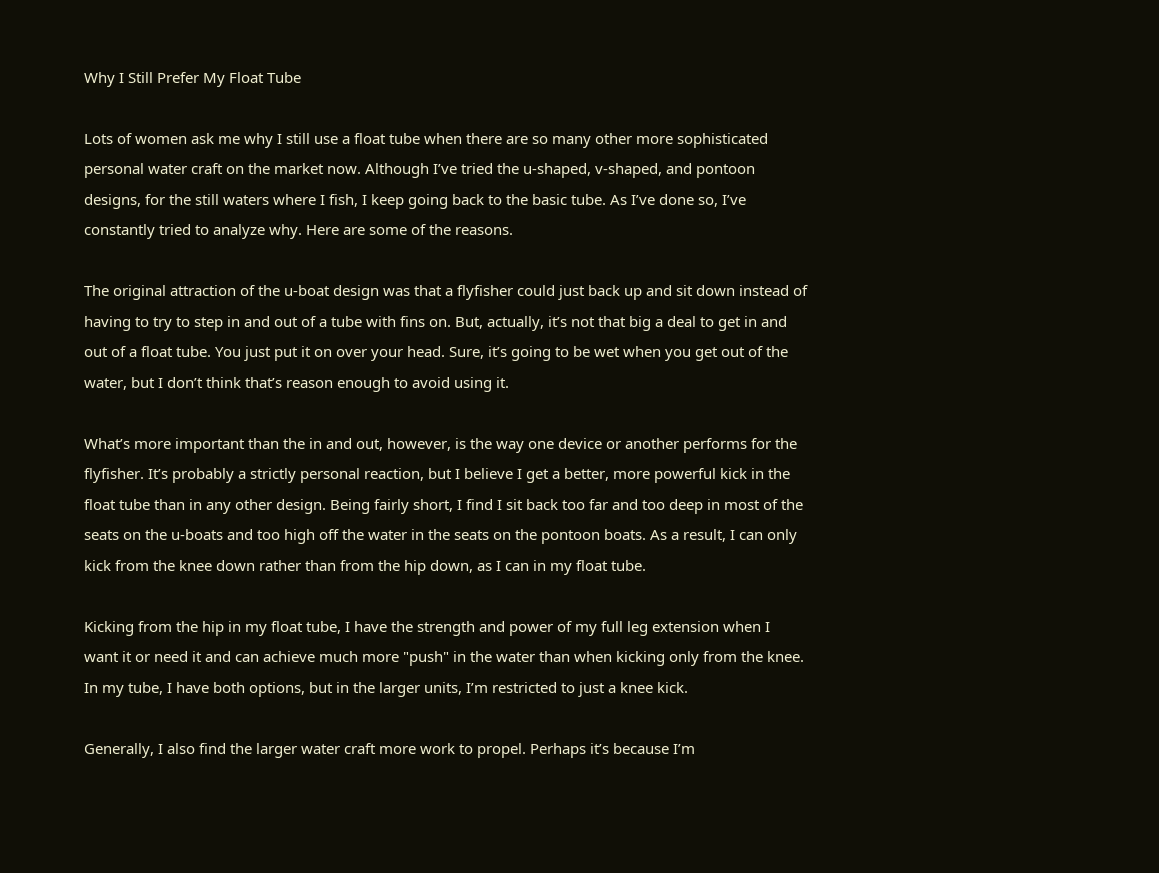Why I Still Prefer My Float Tube

Lots of women ask me why I still use a float tube when there are so many other more sophisticated personal water craft on the market now. Although I’ve tried the u-shaped, v-shaped, and pontoon designs, for the still waters where I fish, I keep going back to the basic tube. As I’ve done so, I’ve constantly tried to analyze why. Here are some of the reasons.

The original attraction of the u-boat design was that a flyfisher could just back up and sit down instead of having to try to step in and out of a tube with fins on. But, actually, it’s not that big a deal to get in and out of a float tube. You just put it on over your head. Sure, it’s going to be wet when you get out of the water, but I don’t think that’s reason enough to avoid using it.

What’s more important than the in and out, however, is the way one device or another performs for the flyfisher. It’s probably a strictly personal reaction, but I believe I get a better, more powerful kick in the float tube than in any other design. Being fairly short, I find I sit back too far and too deep in most of the seats on the u-boats and too high off the water in the seats on the pontoon boats. As a result, I can only kick from the knee down rather than from the hip down, as I can in my float tube.

Kicking from the hip in my float tube, I have the strength and power of my full leg extension when I want it or need it and can achieve much more "push" in the water than when kicking only from the knee. In my tube, I have both options, but in the larger units, I’m restricted to just a knee kick.

Generally, I also find the larger water craft more work to propel. Perhaps it’s because I’m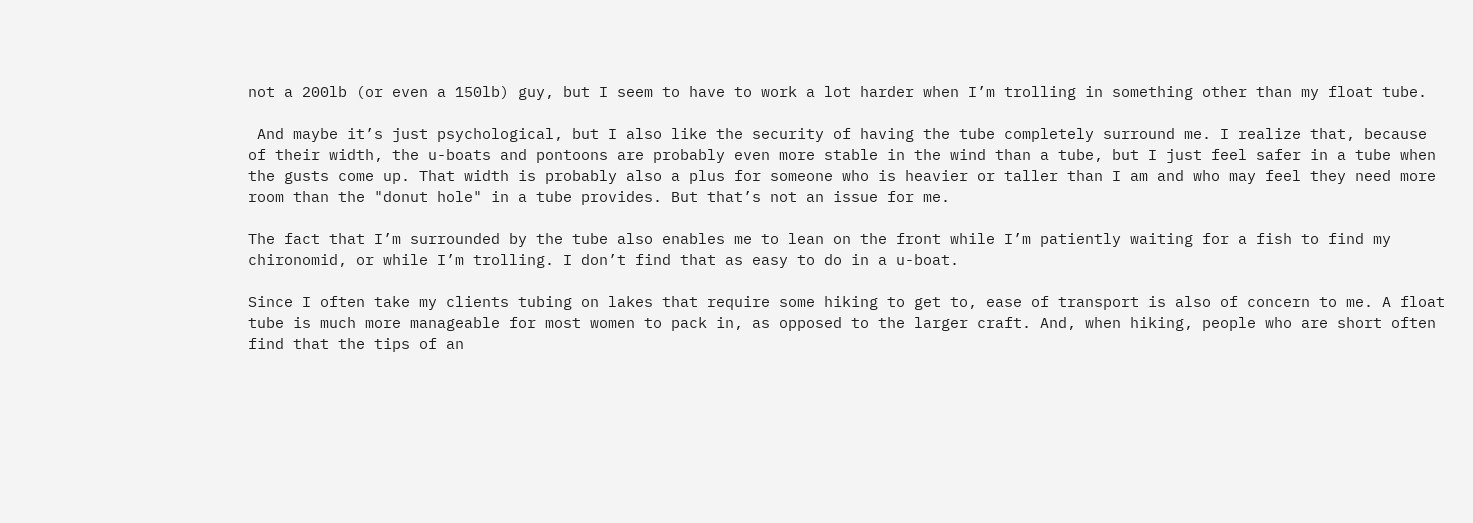not a 200lb (or even a 150lb) guy, but I seem to have to work a lot harder when I’m trolling in something other than my float tube.

 And maybe it’s just psychological, but I also like the security of having the tube completely surround me. I realize that, because of their width, the u-boats and pontoons are probably even more stable in the wind than a tube, but I just feel safer in a tube when the gusts come up. That width is probably also a plus for someone who is heavier or taller than I am and who may feel they need more room than the "donut hole" in a tube provides. But that’s not an issue for me.

The fact that I’m surrounded by the tube also enables me to lean on the front while I’m patiently waiting for a fish to find my chironomid, or while I’m trolling. I don’t find that as easy to do in a u-boat.

Since I often take my clients tubing on lakes that require some hiking to get to, ease of transport is also of concern to me. A float tube is much more manageable for most women to pack in, as opposed to the larger craft. And, when hiking, people who are short often find that the tips of an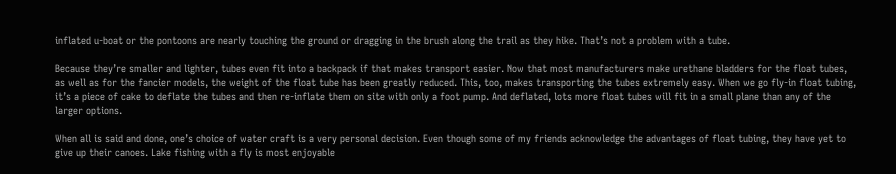inflated u-boat or the pontoons are nearly touching the ground or dragging in the brush along the trail as they hike. That’s not a problem with a tube.

Because they’re smaller and lighter, tubes even fit into a backpack if that makes transport easier. Now that most manufacturers make urethane bladders for the float tubes, as well as for the fancier models, the weight of the float tube has been greatly reduced. This, too, makes transporting the tubes extremely easy. When we go fly-in float tubing, it’s a piece of cake to deflate the tubes and then re-inflate them on site with only a foot pump. And deflated, lots more float tubes will fit in a small plane than any of the larger options.

When all is said and done, one’s choice of water craft is a very personal decision. Even though some of my friends acknowledge the advantages of float tubing, they have yet to give up their canoes. Lake fishing with a fly is most enjoyable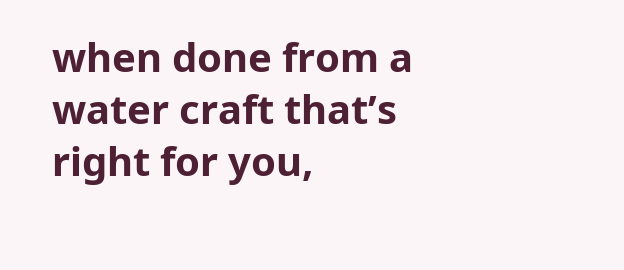when done from a water craft that’s right for you,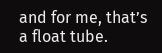and for me, that’s a float tube.